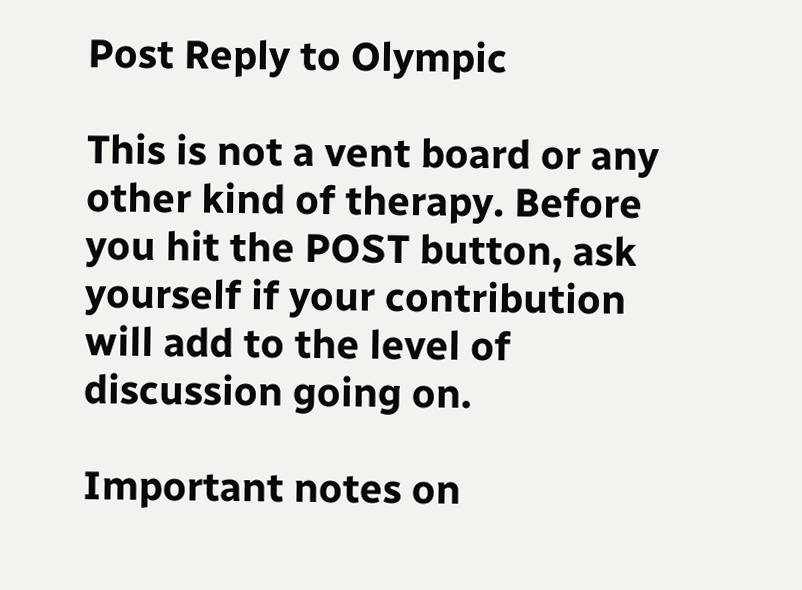Post Reply to Olympic

This is not a vent board or any other kind of therapy. Before you hit the POST button, ask yourself if your contribution will add to the level of discussion going on.

Important notes on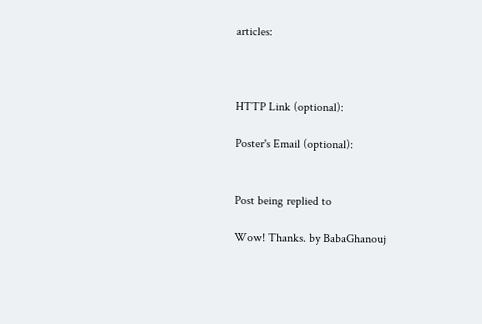articles:



HTTP Link (optional):

Poster's Email (optional):


Post being replied to

Wow! Thanks. by BabaGhanouj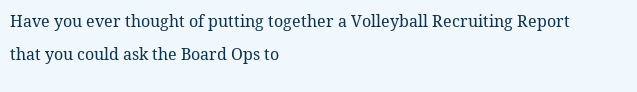Have you ever thought of putting together a Volleyball Recruiting Report that you could ask the Board Ops to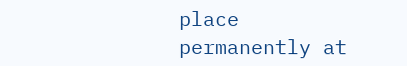place permanently at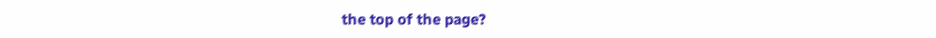the top of the page?